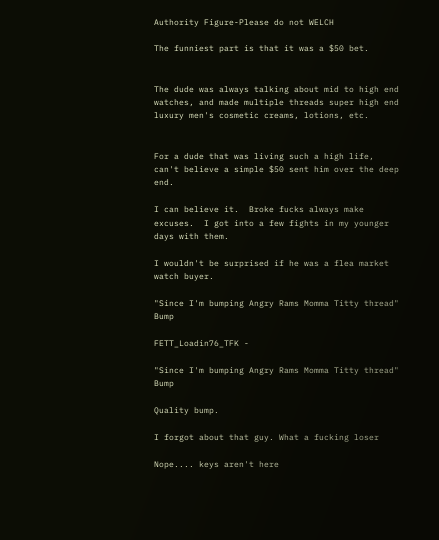Authority Figure-Please do not WELCH

The funniest part is that it was a $50 bet.


The dude was always talking about mid to high end watches, and made multiple threads super high end luxury men's cosmetic creams, lotions, etc.


For a dude that was living such a high life, can't believe a simple $50 sent him over the deep end.

I can believe it.  Broke fucks always make excuses.  I got into a few fights in my younger days with them.

I wouldn't be surprised if he was a flea market watch buyer.

"Since I'm bumping Angry Rams Momma Titty thread" Bump

FETT_Loadin76_TFK -

"Since I'm bumping Angry Rams Momma Titty thread" Bump

Quality bump.

I forgot about that guy. What a fucking loser

Nope.... keys aren't here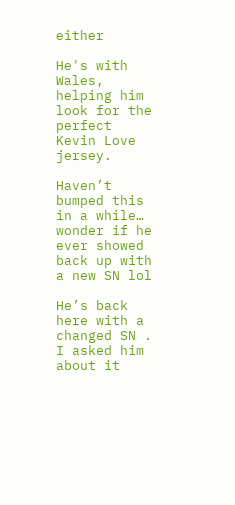either

He's with Wales, helping him look for the perfect Kevin Love jersey.

Haven’t bumped this in a while… wonder if he ever showed back up with a new SN lol

He’s back here with a changed SN . I asked him about it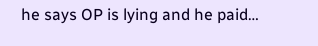he says OP is lying and he paid…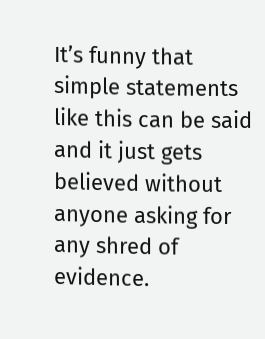It’s funny that simple statements like this can be said and it just gets believed without anyone asking for any shred of evidence.